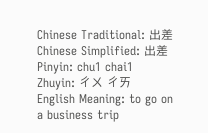Chinese Traditional: 出差
Chinese Simplified: 出差
Pinyin: chu1 chai1
Zhuyin: ㄔㄨ ㄔㄞ
English Meaning: to go on a business trip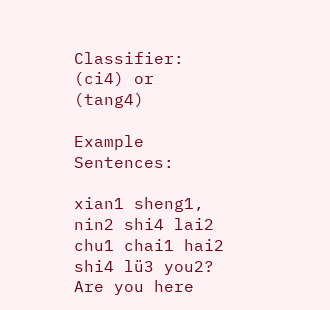Classifier: (ci4) or (tang4)

Example Sentences:

xian1 sheng1, nin2 shi4 lai2 chu1 chai1 hai2 shi4 lü3 you2?
Are you here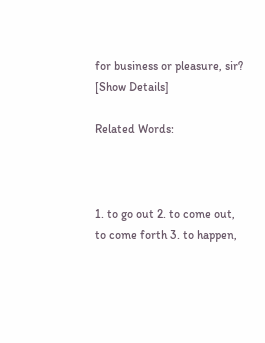for business or pleasure, sir?
[Show Details]

Related Words:



1. to go out 2. to come out, to come forth 3. to happen,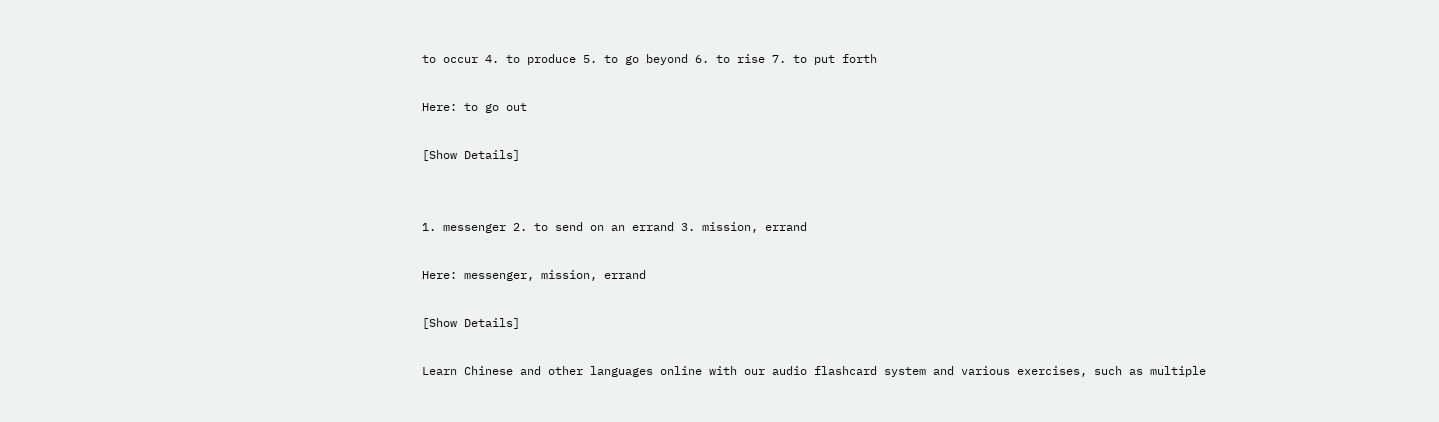to occur 4. to produce 5. to go beyond 6. to rise 7. to put forth

Here: to go out

[Show Details]


1. messenger 2. to send on an errand 3. mission, errand

Here: messenger, mission, errand

[Show Details]

Learn Chinese and other languages online with our audio flashcard system and various exercises, such as multiple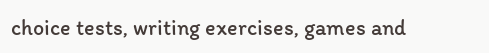choice tests, writing exercises, games and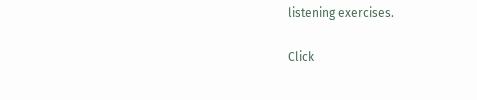listening exercises.

Click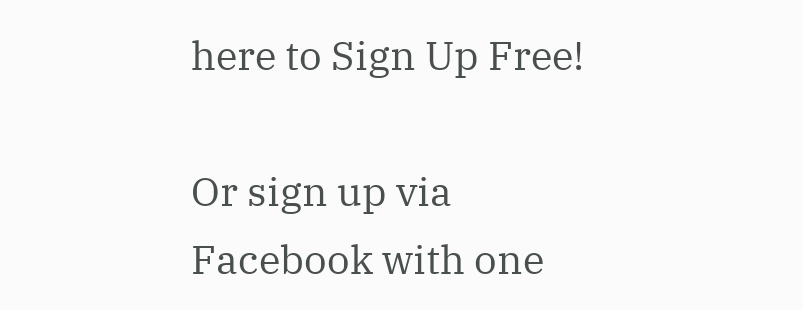here to Sign Up Free!

Or sign up via Facebook with one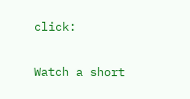click:

Watch a short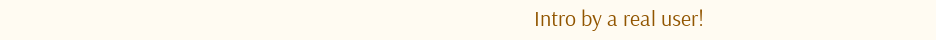Intro by a real user!